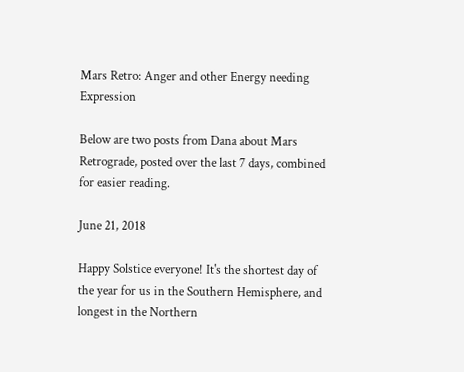Mars Retro: Anger and other Energy needing Expression

Below are two posts from Dana about Mars Retrograde, posted over the last 7 days, combined for easier reading.

June 21, 2018

Happy Solstice everyone! It's the shortest day of the year for us in the Southern Hemisphere, and longest in the Northern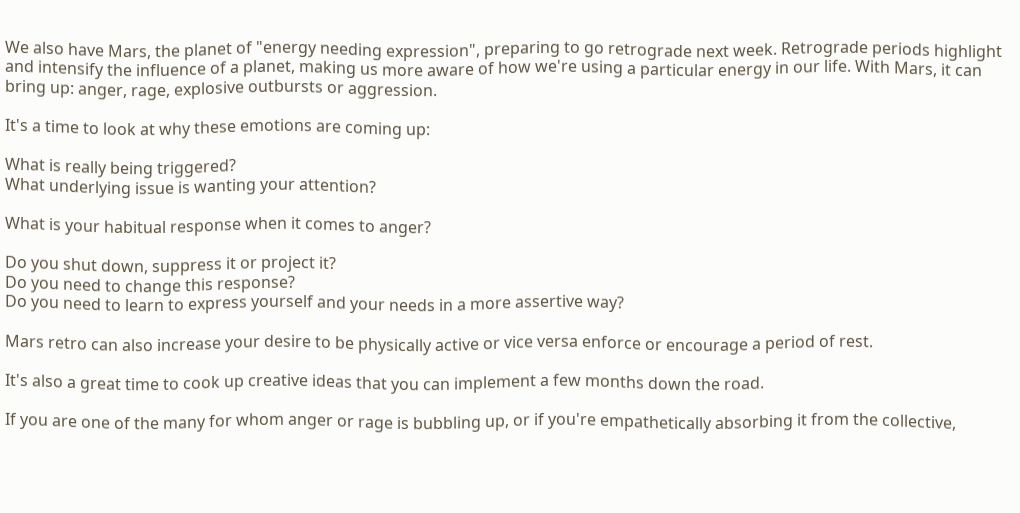We also have Mars, the planet of "energy needing expression", preparing to go retrograde next week. Retrograde periods highlight and intensify the influence of a planet, making us more aware of how we're using a particular energy in our life. With Mars, it can bring up: anger, rage, explosive outbursts or aggression.

It's a time to look at why these emotions are coming up:

What is really being triggered?
What underlying issue is wanting your attention?

What is your habitual response when it comes to anger?

Do you shut down, suppress it or project it?
Do you need to change this response?
Do you need to learn to express yourself and your needs in a more assertive way?

Mars retro can also increase your desire to be physically active or vice versa enforce or encourage a period of rest.

It's also a great time to cook up creative ideas that you can implement a few months down the road.

If you are one of the many for whom anger or rage is bubbling up, or if you're empathetically absorbing it from the collective,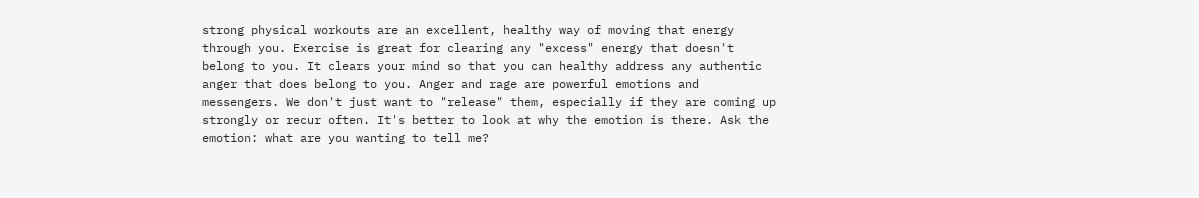strong physical workouts are an excellent, healthy way of moving that energy through you. Exercise is great for clearing any "excess" energy that doesn't belong to you. It clears your mind so that you can healthy address any authentic anger that does belong to you. Anger and rage are powerful emotions and messengers. We don't just want to "release" them, especially if they are coming up strongly or recur often. It's better to look at why the emotion is there. Ask the emotion: what are you wanting to tell me?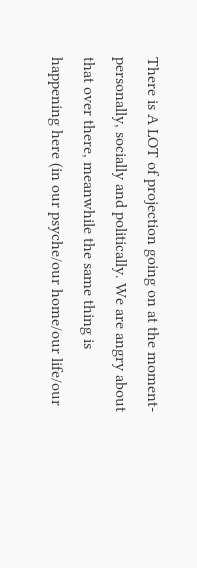There is A LOT of projection going on at the moment- personally, socially and politically. We are angry about that over there, meanwhile the same thing is happening here (in our psyche/our home/our life/our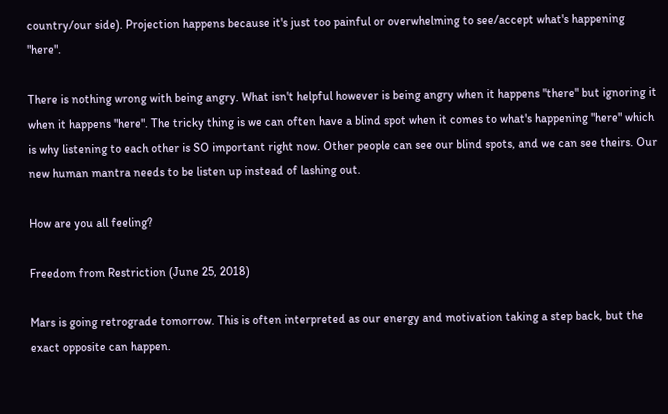country/our side). Projection happens because it's just too painful or overwhelming to see/accept what's happening "here".

There is nothing wrong with being angry. What isn't helpful however is being angry when it happens "there" but ignoring it when it happens "here". The tricky thing is we can often have a blind spot when it comes to what's happening "here" which is why listening to each other is SO important right now. Other people can see our blind spots, and we can see theirs. Our new human mantra needs to be listen up instead of lashing out.

How are you all feeling?

Freedom from Restriction (June 25, 2018)

Mars is going retrograde tomorrow. This is often interpreted as our energy and motivation taking a step back, but the exact opposite can happen.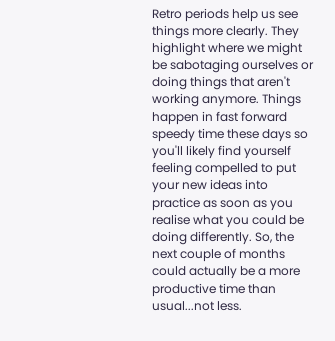Retro periods help us see things more clearly. They highlight where we might be sabotaging ourselves or doing things that aren't working anymore. Things happen in fast forward speedy time these days so you'll likely find yourself feeling compelled to put your new ideas into practice as soon as you realise what you could be doing differently. So, the next couple of months could actually be a more productive time than usual...not less.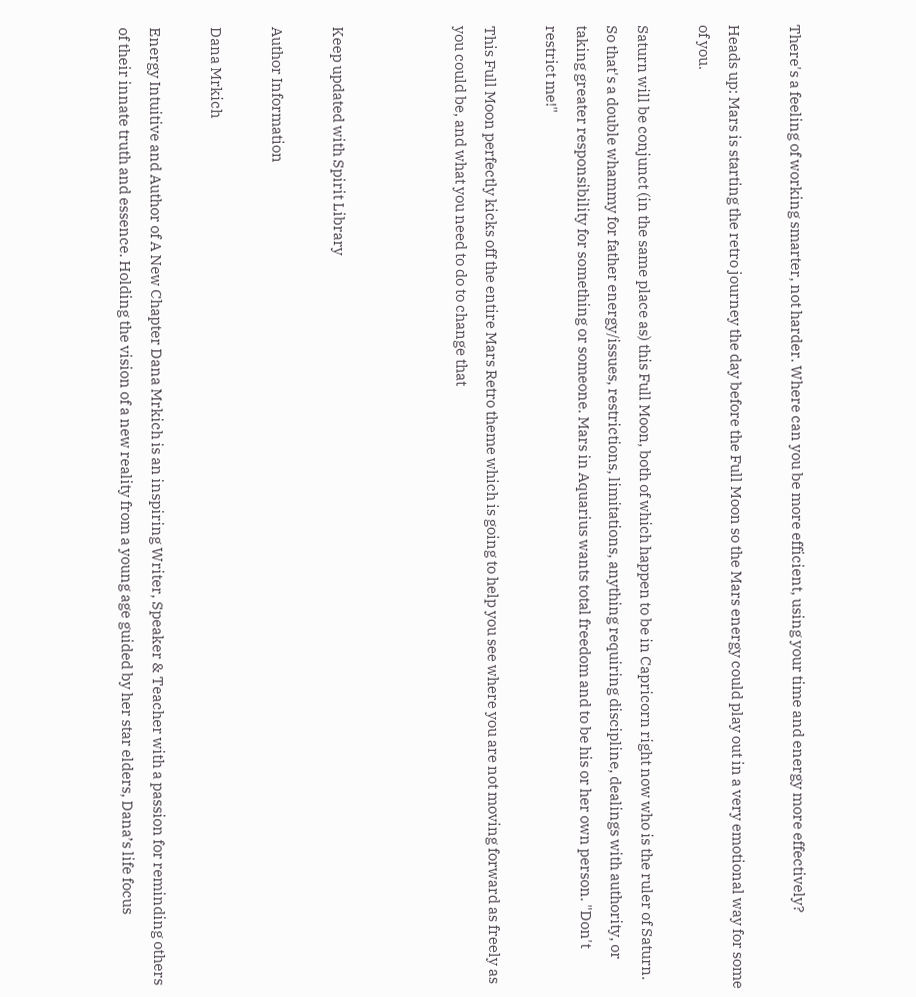There's a feeling of working smarter, not harder. Where can you be more efficient, using your time and energy more effectively?

Heads up: Mars is starting the retro journey the day before the Full Moon so the Mars energy could play out in a very emotional way for some of you.

Saturn will be conjunct (in the same place as) this Full Moon, both of which happen to be in Capricorn right now who is the ruler of Saturn. So that's a double whammy for father energy/issues, restrictions, limitations, anything requiring discipline, dealings with authority, or taking greater responsibility for something or someone. Mars in Aquarius wants total freedom and to be his or her own person. "Don't restrict me!"

This Full Moon perfectly kicks off the entire Mars Retro theme which is going to help you see where you are not moving forward as freely as you could be, and what you need to do to change that



Keep updated with Spirit Library

Author Information

Dana Mrkich

Energy Intuitive and Author of A New Chapter Dana Mrkich is an inspiring Writer, Speaker & Teacher with a passion for reminding others of their innate truth and essence. Holding the vision of a new reality from a young age guided by her star elders, Dana’s life focus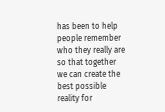has been to help people remember who they really are so that together we can create the best possible reality for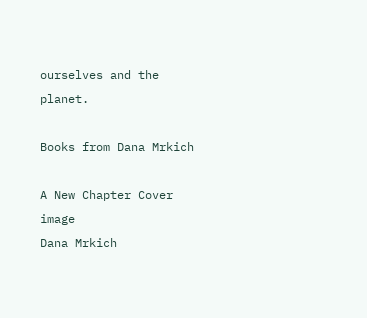ourselves and the planet.

Books from Dana Mrkich

A New Chapter Cover image
Dana Mrkich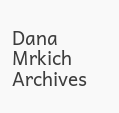Dana Mrkich Archives